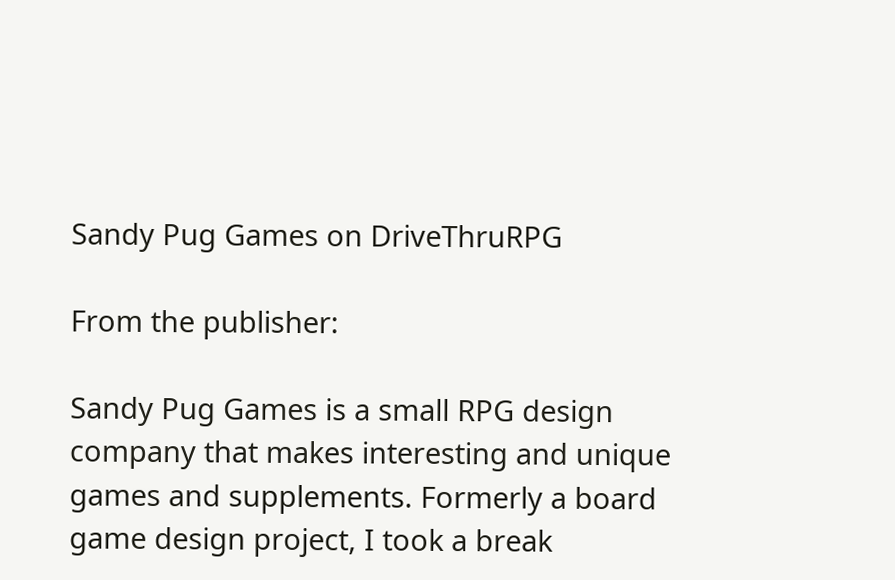Sandy Pug Games on DriveThruRPG

From the publisher:

Sandy Pug Games is a small RPG design company that makes interesting and unique games and supplements. Formerly a board game design project, I took a break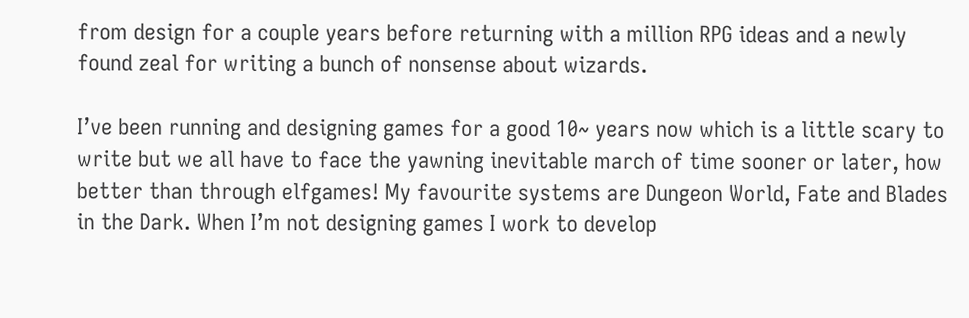from design for a couple years before returning with a million RPG ideas and a newly found zeal for writing a bunch of nonsense about wizards.

I’ve been running and designing games for a good 10~ years now which is a little scary to write but we all have to face the yawning inevitable march of time sooner or later, how better than through elfgames! My favourite systems are Dungeon World, Fate and Blades in the Dark. When I’m not designing games I work to develop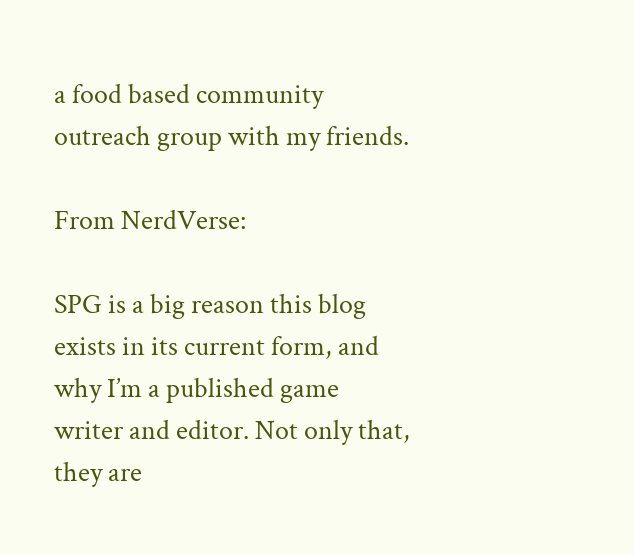a food based community outreach group with my friends.

From NerdVerse:

SPG is a big reason this blog exists in its current form, and why I’m a published game writer and editor. Not only that, they are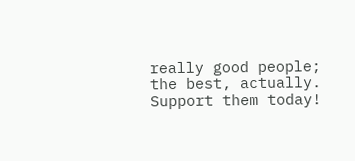really good people; the best, actually. Support them today!